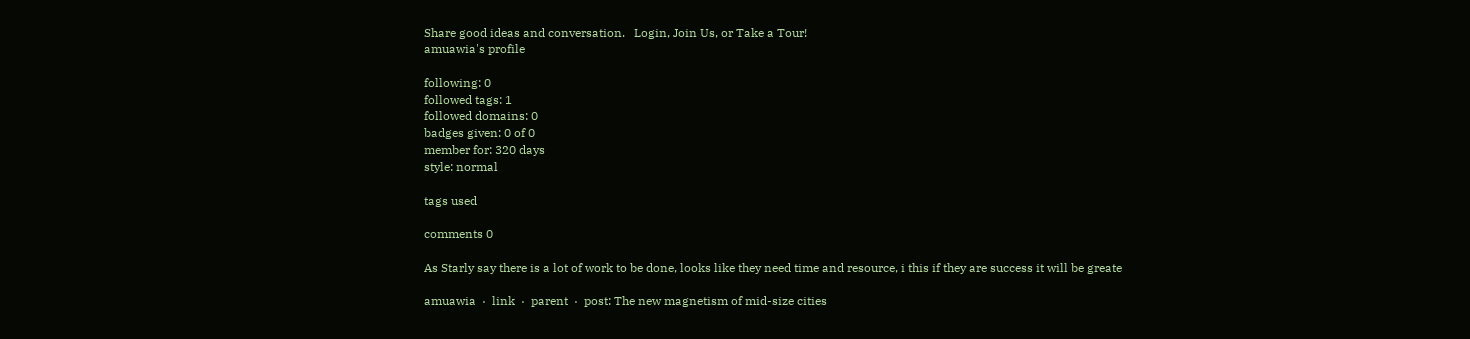Share good ideas and conversation.   Login, Join Us, or Take a Tour!
amuawia's profile

following: 0
followed tags: 1
followed domains: 0
badges given: 0 of 0
member for: 320 days
style: normal

tags used

comments 0

As Starly say there is a lot of work to be done, looks like they need time and resource, i this if they are success it will be greate

amuawia  ·  link  ·  parent  ·  post: The new magnetism of mid-size cities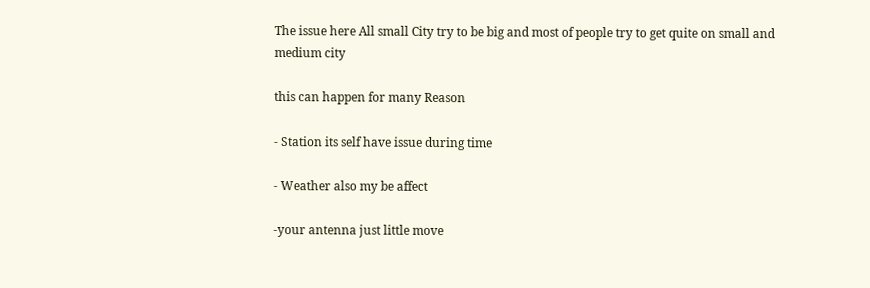The issue here All small City try to be big and most of people try to get quite on small and medium city

this can happen for many Reason

- Station its self have issue during time

- Weather also my be affect

-your antenna just little move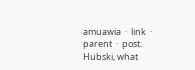amuawia  ·  link  ·  parent  ·  post: Hubski, what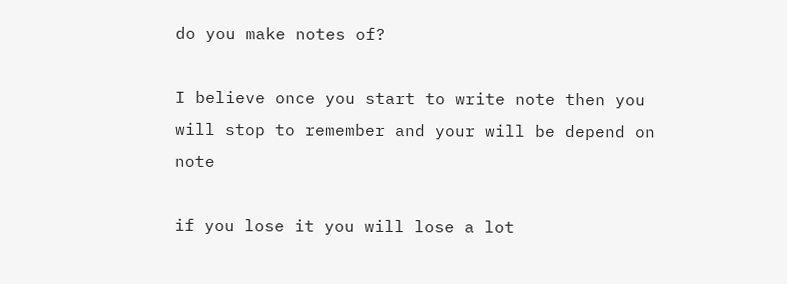do you make notes of?

I believe once you start to write note then you will stop to remember and your will be depend on note

if you lose it you will lose a lot